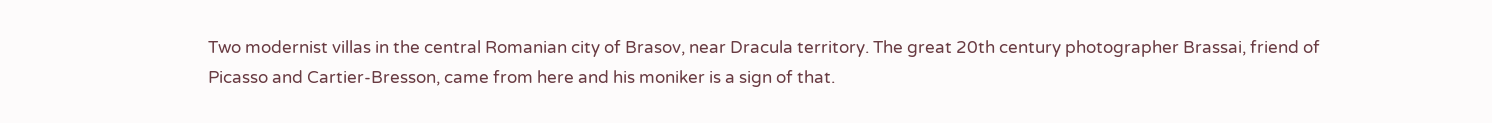Two modernist villas in the central Romanian city of Brasov, near Dracula territory. The great 20th century photographer Brassai, friend of Picasso and Cartier-Bresson, came from here and his moniker is a sign of that.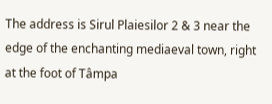The address is Sirul Plaiesilor 2 & 3 near the edge of the enchanting mediaeval town, right at the foot of Tâmpa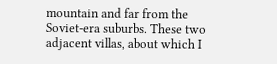mountain and far from the Soviet-era suburbs. These two adjacent villas, about which I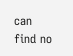can find no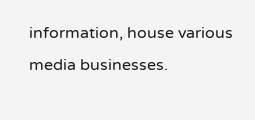information, house various media businesses.